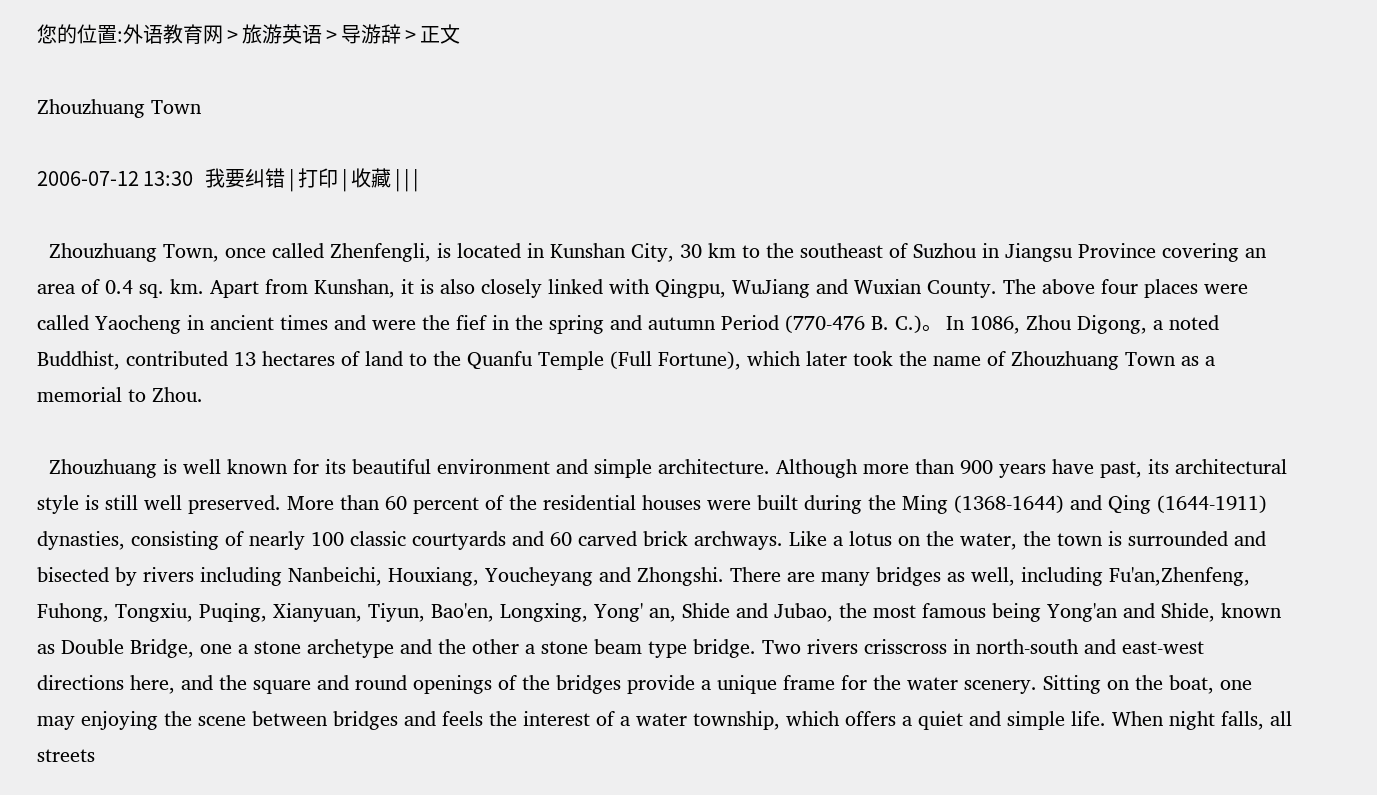您的位置:外语教育网 > 旅游英语 > 导游辞 > 正文

Zhouzhuang Town

2006-07-12 13:30   我要纠错 | 打印 | 收藏 | | |

  Zhouzhuang Town, once called Zhenfengli, is located in Kunshan City, 30 km to the southeast of Suzhou in Jiangsu Province covering an area of 0.4 sq. km. Apart from Kunshan, it is also closely linked with Qingpu, WuJiang and Wuxian County. The above four places were called Yaocheng in ancient times and were the fief in the spring and autumn Period (770-476 B. C.)。 In 1086, Zhou Digong, a noted Buddhist, contributed 13 hectares of land to the Quanfu Temple (Full Fortune), which later took the name of Zhouzhuang Town as a memorial to Zhou.

  Zhouzhuang is well known for its beautiful environment and simple architecture. Although more than 900 years have past, its architectural style is still well preserved. More than 60 percent of the residential houses were built during the Ming (1368-1644) and Qing (1644-1911) dynasties, consisting of nearly 100 classic courtyards and 60 carved brick archways. Like a lotus on the water, the town is surrounded and bisected by rivers including Nanbeichi, Houxiang, Youcheyang and Zhongshi. There are many bridges as well, including Fu'an,Zhenfeng, Fuhong, Tongxiu, Puqing, Xianyuan, Tiyun, Bao'en, Longxing, Yong' an, Shide and Jubao, the most famous being Yong'an and Shide, known as Double Bridge, one a stone archetype and the other a stone beam type bridge. Two rivers crisscross in north-south and east-west directions here, and the square and round openings of the bridges provide a unique frame for the water scenery. Sitting on the boat, one may enjoying the scene between bridges and feels the interest of a water township, which offers a quiet and simple life. When night falls, all streets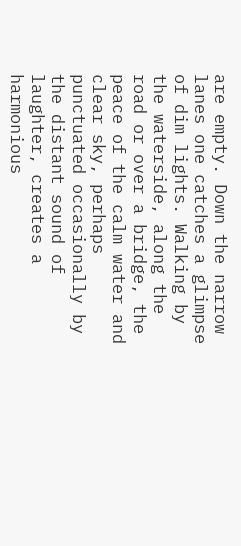are empty. Down the narrow lanes one catches a glimpse of dim lights. Walking by the waterside, along the road or over a bridge, the peace of the calm water and clear sky, perhaps punctuated occasionally by the distant sound of laughter, creates a harmonious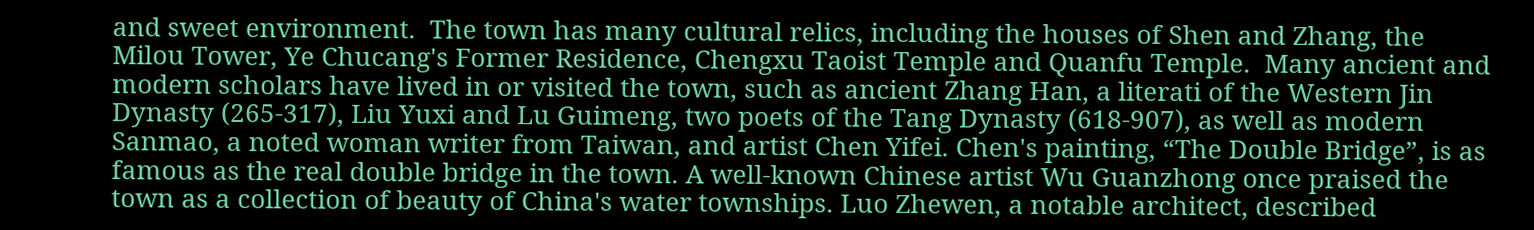and sweet environment.  The town has many cultural relics, including the houses of Shen and Zhang, the Milou Tower, Ye Chucang's Former Residence, Chengxu Taoist Temple and Quanfu Temple.  Many ancient and modern scholars have lived in or visited the town, such as ancient Zhang Han, a literati of the Western Jin Dynasty (265-317), Liu Yuxi and Lu Guimeng, two poets of the Tang Dynasty (618-907), as well as modern Sanmao, a noted woman writer from Taiwan, and artist Chen Yifei. Chen's painting, “The Double Bridge”, is as famous as the real double bridge in the town. A well-known Chinese artist Wu Guanzhong once praised the town as a collection of beauty of China's water townships. Luo Zhewen, a notable architect, described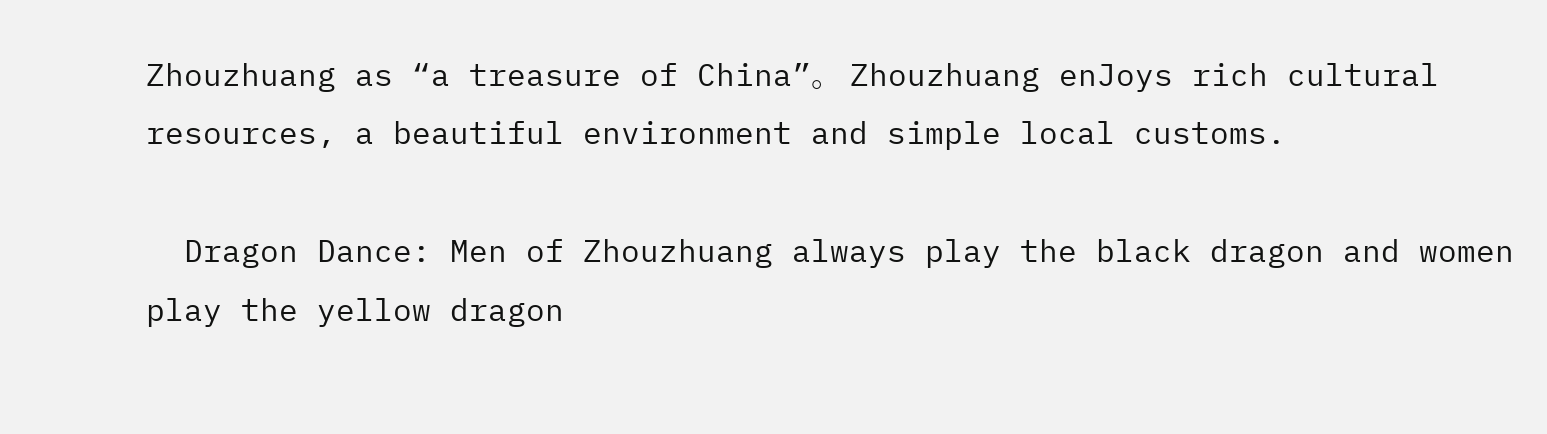Zhouzhuang as “a treasure of China”。 Zhouzhuang enJoys rich cultural resources, a beautiful environment and simple local customs.

  Dragon Dance: Men of Zhouzhuang always play the black dragon and women play the yellow dragon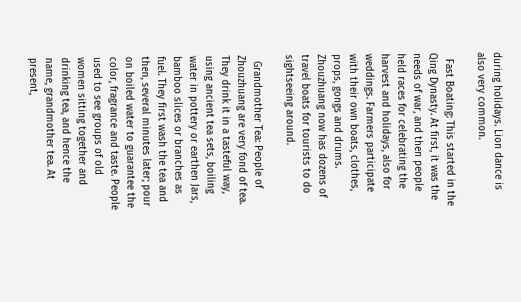during holidays. Lion dance is also very common.

  Fast Boating: This started in the Qing Dynasty. At first, it was the needs of war, and then people held races for celebrating the harvest and holidays, also for weddings. Farmers participate with their own boats, clothes, props, gongs and drums. Zhouzhuang now has dozens of travel boats for tourists to do sightseeing around.

  Grandmother Tea: People of Zhouzhuang are very fond of tea. They drink it in a tasteful way, using ancient tea sets, boiling water in pottery or earthen Jars, bamboo slices or branches as fuel. They first wash the tea and then, several minutes later; pour on boiled water to guarantee the color, fragrance and taste. People used to see groups of old women sitting together and drinking tea, and hence the name, grandmother tea. At present,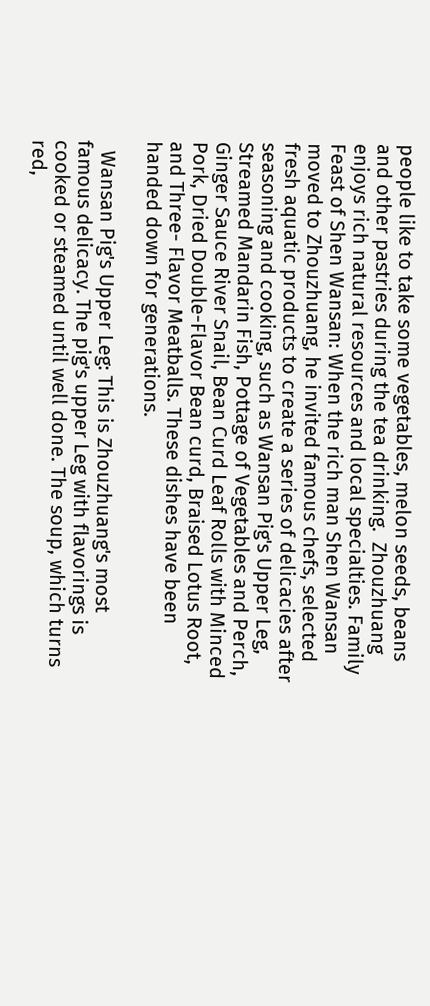people like to take some vegetables, melon seeds, beans and other pastries during the tea drinking.  Zhouzhuang enjoys rich natural resources and local specialties. Family Feast of Shen Wansan: When the rich man Shen Wansan moved to Zhouzhuang, he invited famous chefs, selected fresh aquatic products to create a series of delicacies after seasoning and cooking, such as Wansan Pig's Upper Leg, Streamed Mandarin Fish, Pottage of Vegetables and Perch, Ginger Sauce River Snail, Bean Curd Leaf Rolls with Minced Pork, Dried Double-Flavor Bean curd, Braised Lotus Root, and Three- Flavor Meatballs. These dishes have been handed down for generations.

  Wansan Pig's Upper Leg: This is Zhouzhuang's most famous delicacy. The pig's upper Leg with flavorings is cooked or steamed until well done. The soup, which turns red,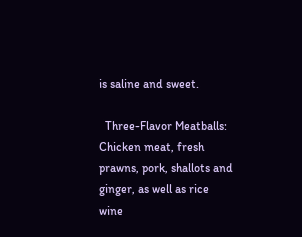is saline and sweet.

  Three-Flavor Meatballs: Chicken meat, fresh prawns, pork, shallots and ginger, as well as rice wine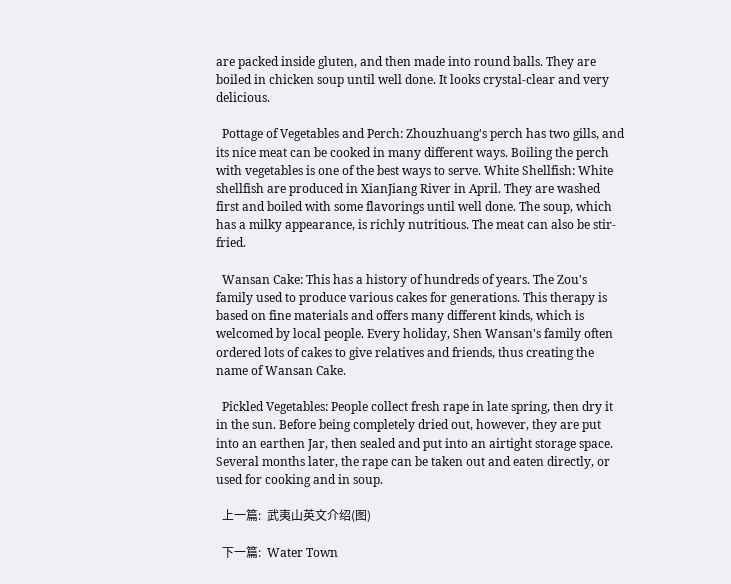are packed inside gluten, and then made into round balls. They are boiled in chicken soup until well done. It looks crystal-clear and very delicious.

  Pottage of Vegetables and Perch: Zhouzhuang's perch has two gills, and its nice meat can be cooked in many different ways. Boiling the perch with vegetables is one of the best ways to serve. White Shellfish: White shellfish are produced in XianJiang River in April. They are washed first and boiled with some flavorings until well done. The soup, which has a milky appearance, is richly nutritious. The meat can also be stir-fried.

  Wansan Cake: This has a history of hundreds of years. The Zou's family used to produce various cakes for generations. This therapy is based on fine materials and offers many different kinds, which is welcomed by local people. Every holiday, Shen Wansan's family often ordered lots of cakes to give relatives and friends, thus creating the name of Wansan Cake.

  Pickled Vegetables: People collect fresh rape in late spring, then dry it in the sun. Before being completely dried out, however, they are put into an earthen Jar, then sealed and put into an airtight storage space. Several months later, the rape can be taken out and eaten directly, or used for cooking and in soup.

  上一篇:  武夷山英文介绍(图)

  下一篇:  Water Town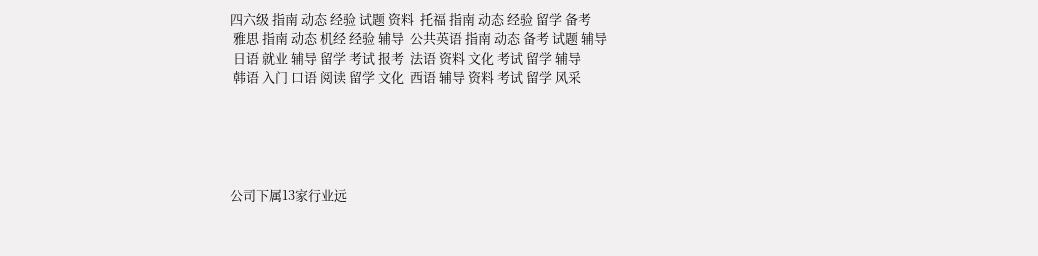四六级 指南 动态 经验 试题 资料  托福 指南 动态 经验 留学 备考
 雅思 指南 动态 机经 经验 辅导  公共英语 指南 动态 备考 试题 辅导
 日语 就业 辅导 留学 考试 报考  法语 资料 文化 考试 留学 辅导
 韩语 入门 口语 阅读 留学 文化  西语 辅导 资料 考试 留学 风采





公司下属13家行业远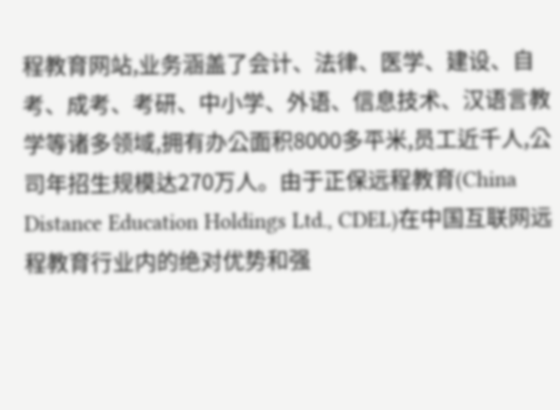程教育网站,业务涵盖了会计、法律、医学、建设、自考、成考、考研、中小学、外语、信息技术、汉语言教学等诸多领域,拥有办公面积8000多平米,员工近千人,公司年招生规模达270万人。由于正保远程教育(China Distance Education Holdings Ltd., CDEL)在中国互联网远程教育行业内的绝对优势和强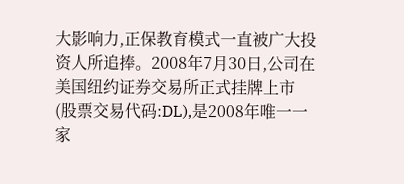大影响力,正保教育模式一直被广大投资人所追捧。2008年7月30日,公司在美国纽约证券交易所正式挂牌上市(股票交易代码:DL),是2008年唯一一家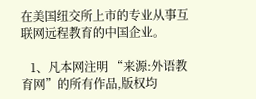在美国纽交所上市的专业从事互联网远程教育的中国企业。

   1、凡本网注明 “来源:外语教育网”的所有作品,版权均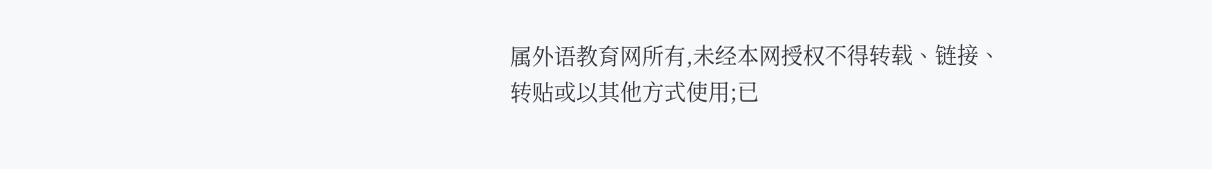属外语教育网所有,未经本网授权不得转载、链接、转贴或以其他方式使用;已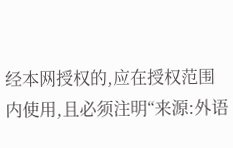经本网授权的,应在授权范围内使用,且必须注明“来源:外语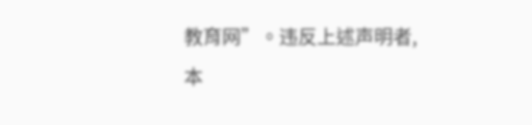教育网”。违反上述声明者,本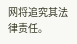网将追究其法律责任。